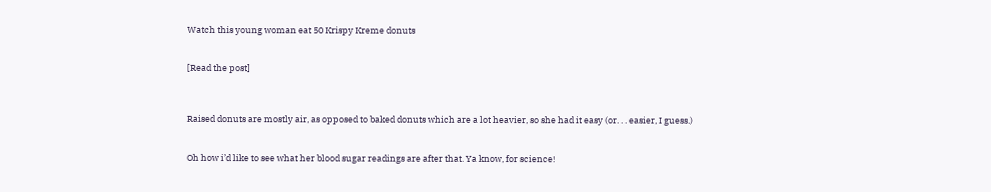Watch this young woman eat 50 Krispy Kreme donuts


[Read the post]



Raised donuts are mostly air, as opposed to baked donuts which are a lot heavier, so she had it easy (or. . . easier, I guess.)


Oh how i’d like to see what her blood sugar readings are after that. Ya know, for science!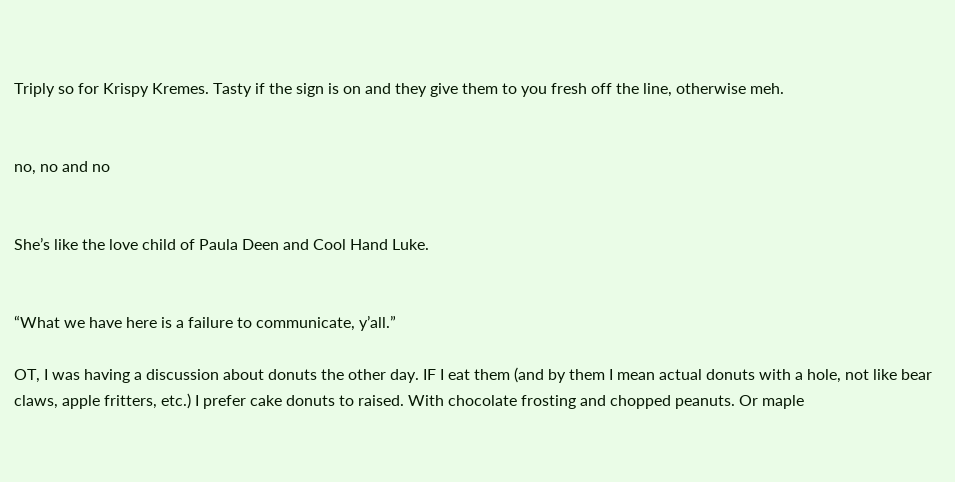Triply so for Krispy Kremes. Tasty if the sign is on and they give them to you fresh off the line, otherwise meh.


no, no and no


She’s like the love child of Paula Deen and Cool Hand Luke.


“What we have here is a failure to communicate, y’all.”

OT, I was having a discussion about donuts the other day. IF I eat them (and by them I mean actual donuts with a hole, not like bear claws, apple fritters, etc.) I prefer cake donuts to raised. With chocolate frosting and chopped peanuts. Or maple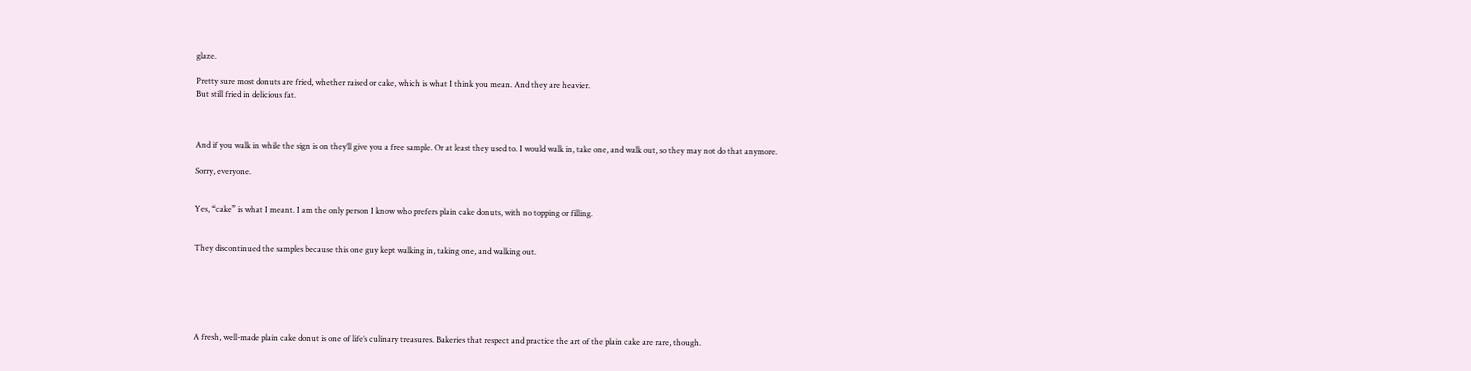glaze.

Pretty sure most donuts are fried, whether raised or cake, which is what I think you mean. And they are heavier.
But still fried in delicious fat.



And if you walk in while the sign is on they’ll give you a free sample. Or at least they used to. I would walk in, take one, and walk out, so they may not do that anymore.

Sorry, everyone.


Yes, “cake” is what I meant. I am the only person I know who prefers plain cake donuts, with no topping or filling.


They discontinued the samples because this one guy kept walking in, taking one, and walking out.






A fresh, well-made plain cake donut is one of life’s culinary treasures. Bakeries that respect and practice the art of the plain cake are rare, though.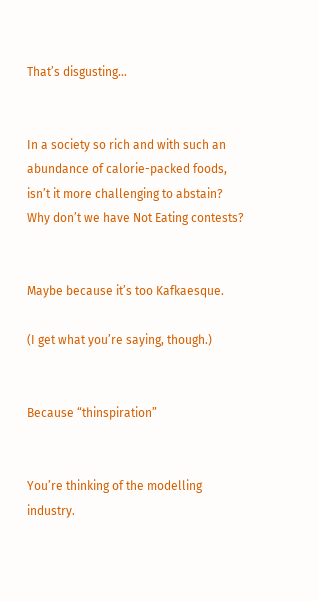That’s disgusting…


In a society so rich and with such an abundance of calorie-packed foods, isn’t it more challenging to abstain? Why don’t we have Not Eating contests?


Maybe because it’s too Kafkaesque.

(I get what you’re saying, though.)


Because “thinspiration”


You’re thinking of the modelling industry.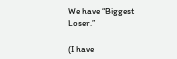We have “Biggest Loser.”

(I have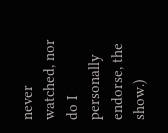never watched, nor do I personally endorse, the show.)